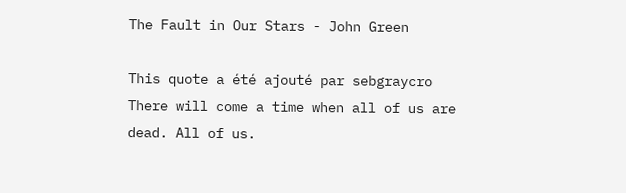The Fault in Our Stars - John Green

This quote a été ajouté par sebgraycro
There will come a time when all of us are dead. All of us.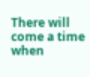There will come a time when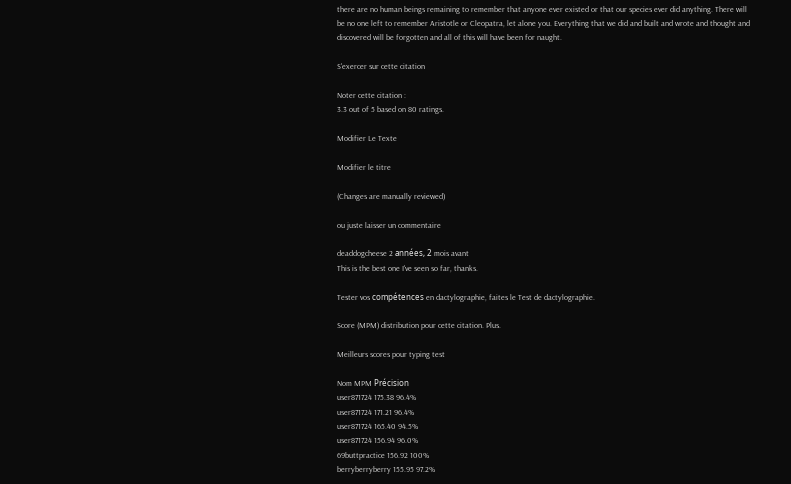there are no human beings remaining to remember that anyone ever existed or that our species ever did anything. There will be no one left to remember Aristotle or Cleopatra, let alone you. Everything that we did and built and wrote and thought and discovered will be forgotten and all of this will have been for naught.

S'exercer sur cette citation

Noter cette citation :
3.3 out of 5 based on 80 ratings.

Modifier Le Texte

Modifier le titre

(Changes are manually reviewed)

ou juste laisser un commentaire

deaddogcheese 2 années, 2 mois avant
This is the best one I've seen so far, thanks.

Tester vos compétences en dactylographie, faites le Test de dactylographie.

Score (MPM) distribution pour cette citation. Plus.

Meilleurs scores pour typing test

Nom MPM Précision
user871724 175.38 96.4%
user871724 171.21 96.4%
user871724 165.40 94.5%
user871724 156.94 96.0%
69buttpractice 156.92 100%
berryberryberry 155.95 97.2%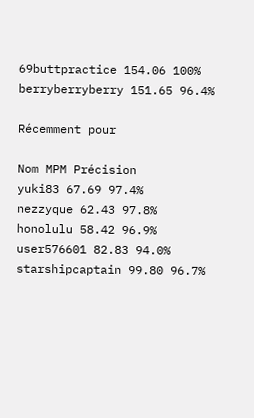69buttpractice 154.06 100%
berryberryberry 151.65 96.4%

Récemment pour

Nom MPM Précision
yuki83 67.69 97.4%
nezzyque 62.43 97.8%
honolulu 58.42 96.9%
user576601 82.83 94.0%
starshipcaptain 99.80 96.7%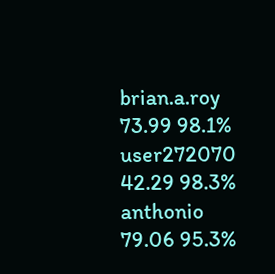brian.a.roy 73.99 98.1%
user272070 42.29 98.3%
anthonio 79.06 95.3%